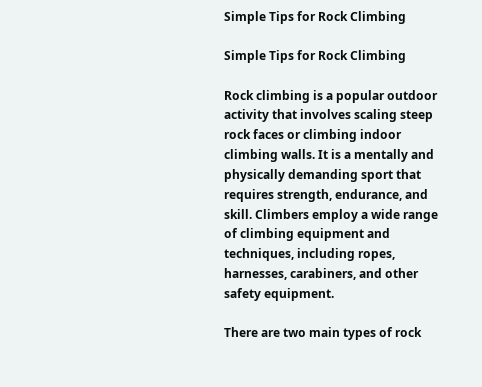Simple Tips for Rock Climbing

Simple Tips for Rock Climbing

Rock climbing is a popular outdoor activity that involves scaling steep rock faces or climbing indoor climbing walls. It is a mentally and physically demanding sport that requires strength, endurance, and skill. Climbers employ a wide range of climbing equipment and techniques, including ropes, harnesses, carabiners, and other safety equipment.

There are two main types of rock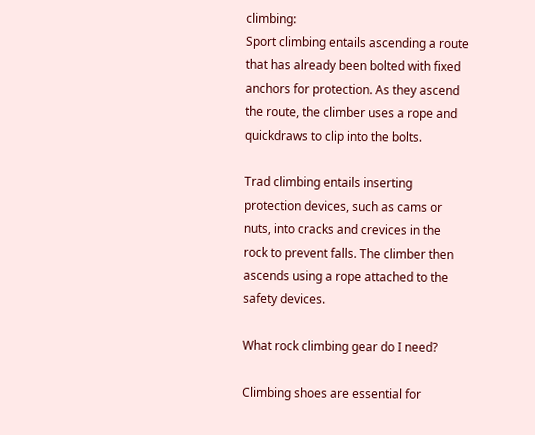climbing:
Sport climbing entails ascending a route that has already been bolted with fixed anchors for protection. As they ascend the route, the climber uses a rope and quickdraws to clip into the bolts.

Trad climbing entails inserting protection devices, such as cams or nuts, into cracks and crevices in the rock to prevent falls. The climber then ascends using a rope attached to the safety devices.

What rock climbing gear do I need?

Climbing shoes are essential for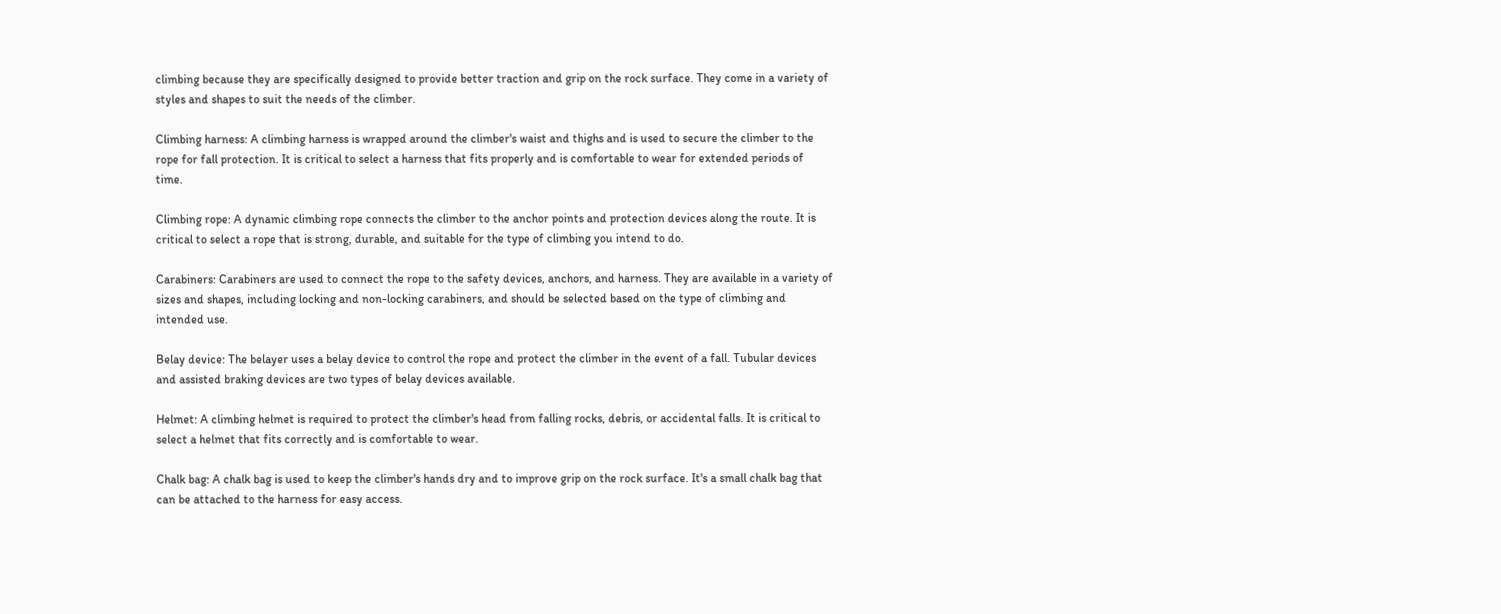climbing because they are specifically designed to provide better traction and grip on the rock surface. They come in a variety of styles and shapes to suit the needs of the climber.

Climbing harness: A climbing harness is wrapped around the climber's waist and thighs and is used to secure the climber to the rope for fall protection. It is critical to select a harness that fits properly and is comfortable to wear for extended periods of time.

Climbing rope: A dynamic climbing rope connects the climber to the anchor points and protection devices along the route. It is critical to select a rope that is strong, durable, and suitable for the type of climbing you intend to do.

Carabiners: Carabiners are used to connect the rope to the safety devices, anchors, and harness. They are available in a variety of sizes and shapes, including locking and non-locking carabiners, and should be selected based on the type of climbing and intended use.

Belay device: The belayer uses a belay device to control the rope and protect the climber in the event of a fall. Tubular devices and assisted braking devices are two types of belay devices available.

Helmet: A climbing helmet is required to protect the climber's head from falling rocks, debris, or accidental falls. It is critical to select a helmet that fits correctly and is comfortable to wear.

Chalk bag: A chalk bag is used to keep the climber's hands dry and to improve grip on the rock surface. It's a small chalk bag that can be attached to the harness for easy access.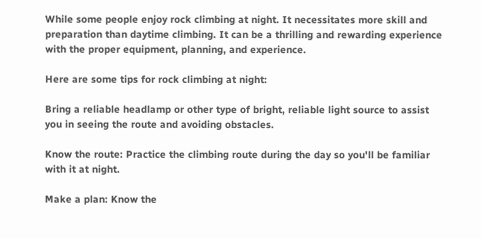While some people enjoy rock climbing at night. It necessitates more skill and preparation than daytime climbing. It can be a thrilling and rewarding experience with the proper equipment, planning, and experience.

Here are some tips for rock climbing at night:

Bring a reliable headlamp or other type of bright, reliable light source to assist you in seeing the route and avoiding obstacles.

Know the route: Practice the climbing route during the day so you'll be familiar with it at night.

Make a plan: Know the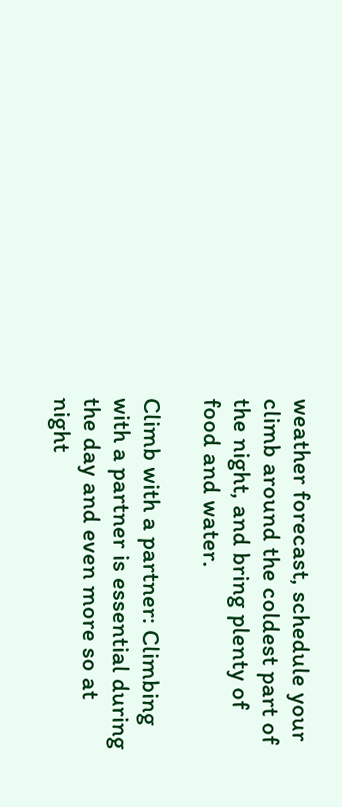weather forecast, schedule your climb around the coldest part of the night, and bring plenty of food and water.

Climb with a partner: Climbing with a partner is essential during the day and even more so at night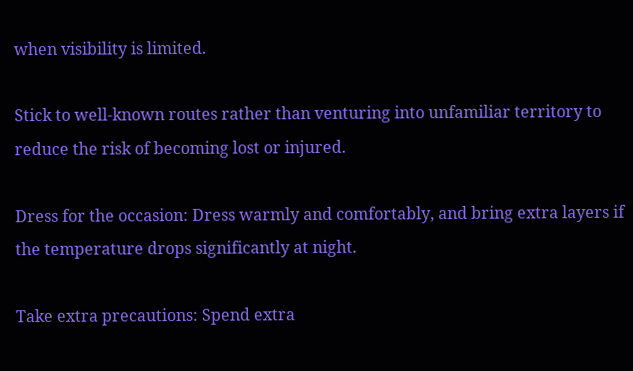when visibility is limited.

Stick to well-known routes rather than venturing into unfamiliar territory to reduce the risk of becoming lost or injured.

Dress for the occasion: Dress warmly and comfortably, and bring extra layers if the temperature drops significantly at night.

Take extra precautions: Spend extra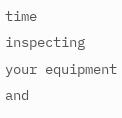time inspecting your equipment and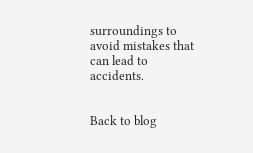surroundings to avoid mistakes that can lead to accidents.


Back to blog